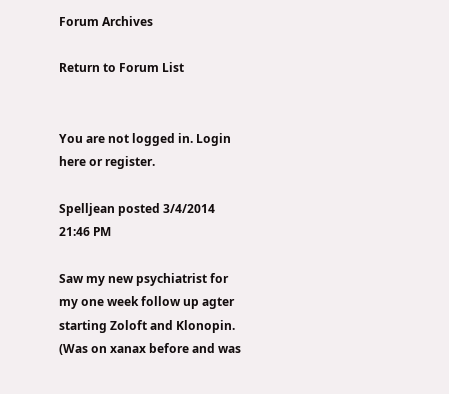Forum Archives

Return to Forum List


You are not logged in. Login here or register.

Spelljean posted 3/4/2014 21:46 PM

Saw my new psychiatrist for my one week follow up agter starting Zoloft and Klonopin. (Was on xanax before and was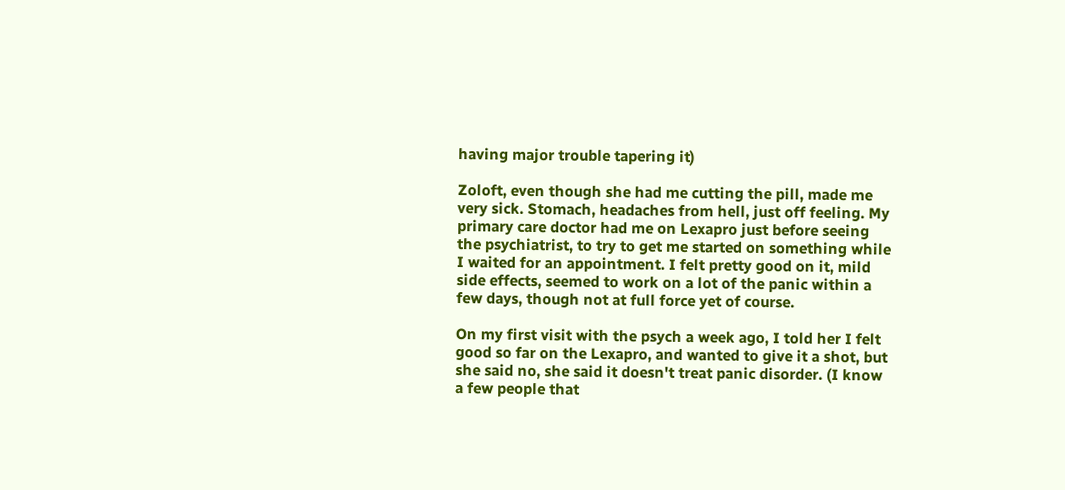having major trouble tapering it)

Zoloft, even though she had me cutting the pill, made me very sick. Stomach, headaches from hell, just off feeling. My primary care doctor had me on Lexapro just before seeing the psychiatrist, to try to get me started on something while I waited for an appointment. I felt pretty good on it, mild side effects, seemed to work on a lot of the panic within a few days, though not at full force yet of course.

On my first visit with the psych a week ago, I told her I felt good so far on the Lexapro, and wanted to give it a shot, but she said no, she said it doesn't treat panic disorder. (I know a few people that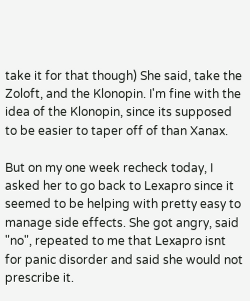take it for that though) She said, take the Zoloft, and the Klonopin. I'm fine with the idea of the Klonopin, since its supposed to be easier to taper off of than Xanax.

But on my one week recheck today, I asked her to go back to Lexapro since it seemed to be helping with pretty easy to manage side effects. She got angry, said "no", repeated to me that Lexapro isnt for panic disorder and said she would not prescribe it.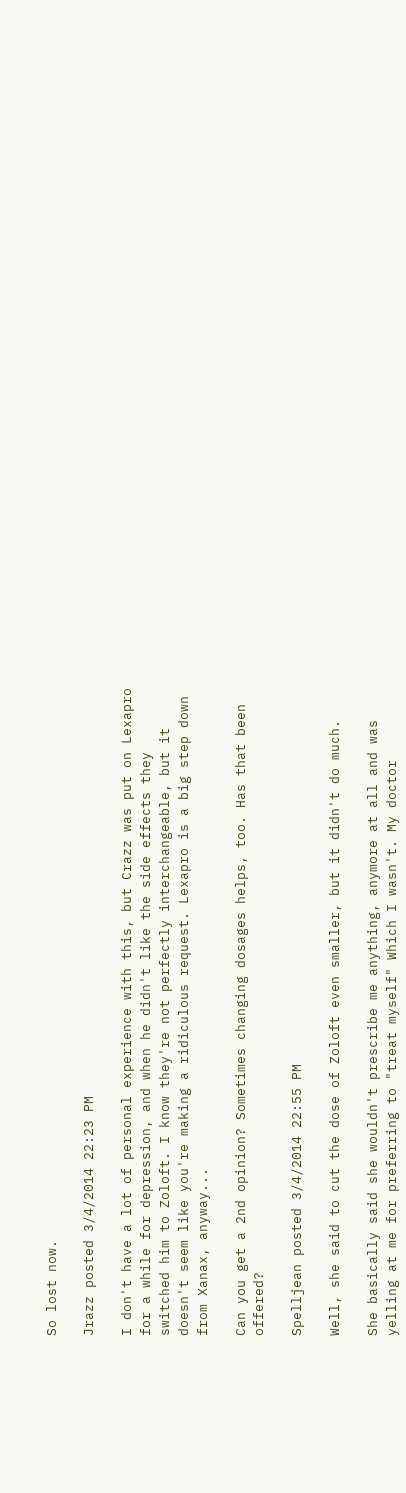So lost now.

Jrazz posted 3/4/2014 22:23 PM

I don't have a lot of personal experience with this, but Crazz was put on Lexapro for a while for depression, and when he didn't like the side effects they switched him to Zoloft. I know they're not perfectly interchangeable, but it doesn't seem like you're making a ridiculous request. Lexapro is a big step down from Xanax, anyway...

Can you get a 2nd opinion? Sometimes changing dosages helps, too. Has that been offered?

Spelljean posted 3/4/2014 22:55 PM

Well, she said to cut the dose of Zoloft even smaller, but it didn't do much.

She basically said she wouldn't prescribe me anything, anymore at all and was yelling at me for preferring to "treat myself" Which I wasn't. My doctor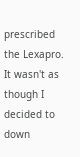prescribed the Lexapro. It wasn't as though I decided to down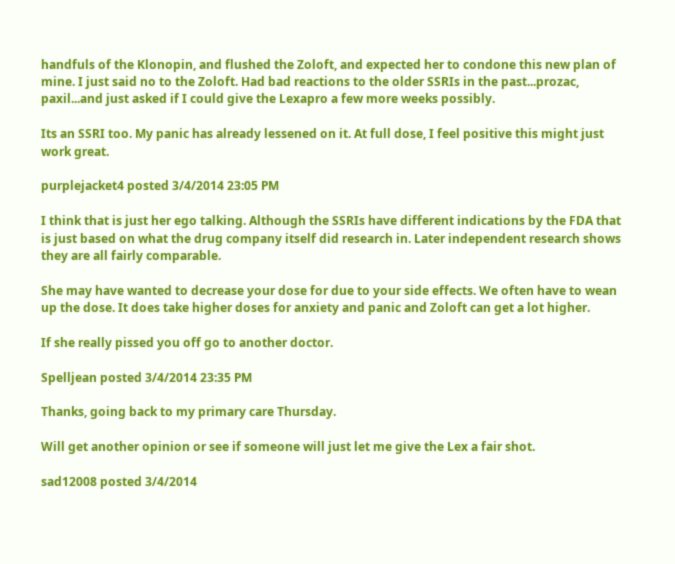handfuls of the Klonopin, and flushed the Zoloft, and expected her to condone this new plan of mine. I just said no to the Zoloft. Had bad reactions to the older SSRIs in the past...prozac, paxil...and just asked if I could give the Lexapro a few more weeks possibly.

Its an SSRI too. My panic has already lessened on it. At full dose, I feel positive this might just work great.

purplejacket4 posted 3/4/2014 23:05 PM

I think that is just her ego talking. Although the SSRIs have different indications by the FDA that is just based on what the drug company itself did research in. Later independent research shows they are all fairly comparable.

She may have wanted to decrease your dose for due to your side effects. We often have to wean up the dose. It does take higher doses for anxiety and panic and Zoloft can get a lot higher.

If she really pissed you off go to another doctor.

Spelljean posted 3/4/2014 23:35 PM

Thanks, going back to my primary care Thursday.

Will get another opinion or see if someone will just let me give the Lex a fair shot.

sad12008 posted 3/4/2014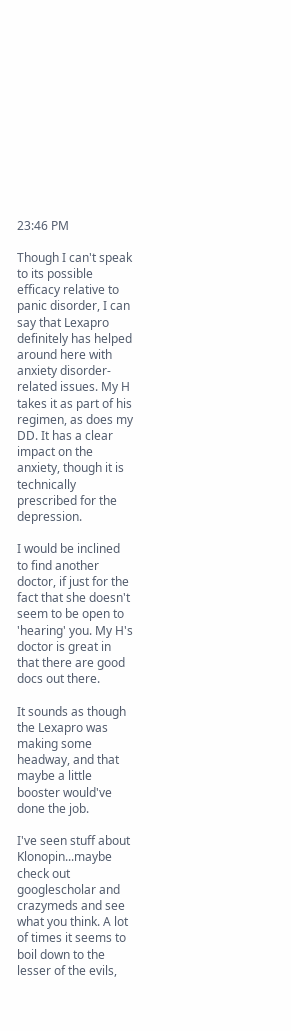23:46 PM

Though I can't speak to its possible efficacy relative to panic disorder, I can say that Lexapro definitely has helped around here with anxiety disorder-related issues. My H takes it as part of his regimen, as does my DD. It has a clear impact on the anxiety, though it is technically prescribed for the depression.

I would be inclined to find another doctor, if just for the fact that she doesn't seem to be open to 'hearing' you. My H's doctor is great in that there are good docs out there.

It sounds as though the Lexapro was making some headway, and that maybe a little booster would've done the job.

I've seen stuff about Klonopin...maybe check out googlescholar and crazymeds and see what you think. A lot of times it seems to boil down to the lesser of the evils,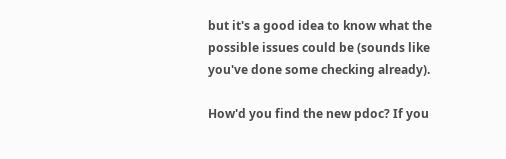but it's a good idea to know what the possible issues could be (sounds like you've done some checking already).

How'd you find the new pdoc? If you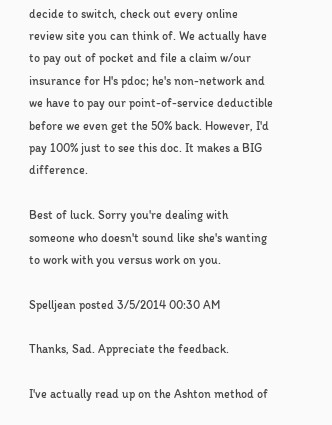decide to switch, check out every online review site you can think of. We actually have to pay out of pocket and file a claim w/our insurance for H's pdoc; he's non-network and we have to pay our point-of-service deductible before we even get the 50% back. However, I'd pay 100% just to see this doc. It makes a BIG difference.

Best of luck. Sorry you're dealing with someone who doesn't sound like she's wanting to work with you versus work on you.

Spelljean posted 3/5/2014 00:30 AM

Thanks, Sad. Appreciate the feedback.

I've actually read up on the Ashton method of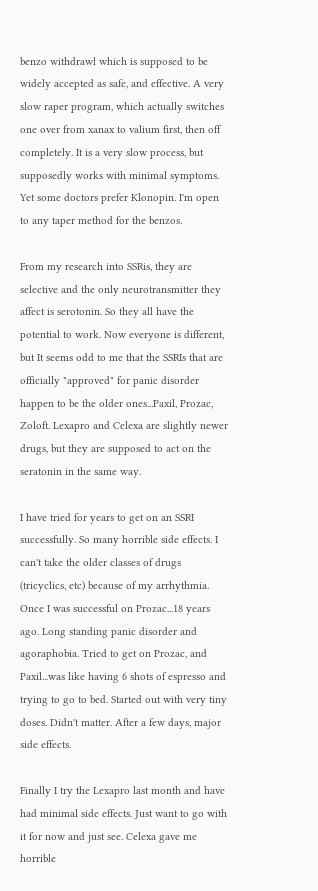benzo withdrawl which is supposed to be widely accepted as safe, and effective. A very slow raper program, which actually switches one over from xanax to valium first, then off completely. It is a very slow process, but supposedly works with minimal symptoms. Yet some doctors prefer Klonopin. I'm open to any taper method for the benzos.

From my research into SSRis, they are selective and the only neurotransmitter they affect is serotonin. So they all have the potential to work. Now everyone is different, but It seems odd to me that the SSRIs that are officially "approved" for panic disorder happen to be the older ones...Paxil, Prozac, Zoloft. Lexapro and Celexa are slightly newer drugs, but they are supposed to act on the seratonin in the same way.

I have tried for years to get on an SSRI successfully. So many horrible side effects. I can't take the older classes of drugs (tricyclics, etc) because of my arrhythmia. Once I was successful on Prozac...18 years ago. Long standing panic disorder and agoraphobia. Tried to get on Prozac, and Paxil...was like having 6 shots of espresso and trying to go to bed. Started out with very tiny doses. Didn't matter. After a few days, major side effects.

Finally I try the Lexapro last month and have had minimal side effects. Just want to go with it for now and just see. Celexa gave me horrible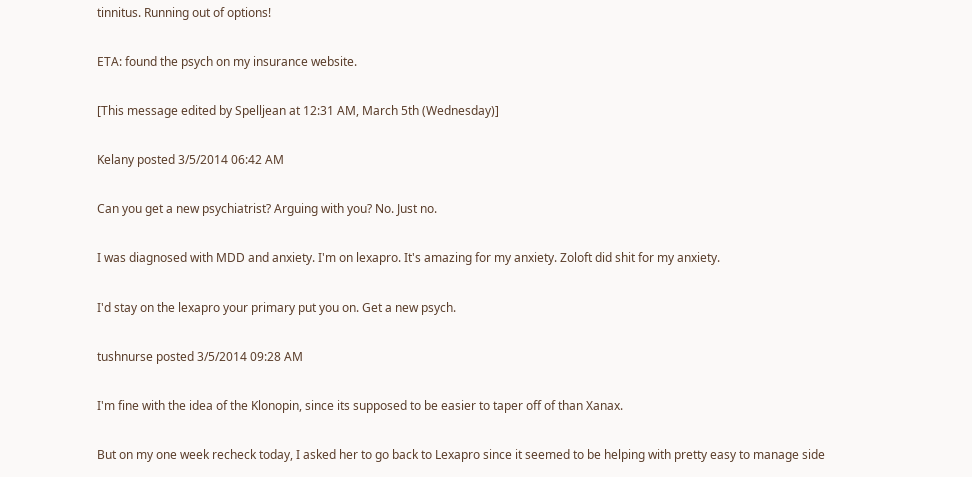tinnitus. Running out of options!

ETA: found the psych on my insurance website.

[This message edited by Spelljean at 12:31 AM, March 5th (Wednesday)]

Kelany posted 3/5/2014 06:42 AM

Can you get a new psychiatrist? Arguing with you? No. Just no.

I was diagnosed with MDD and anxiety. I'm on lexapro. It's amazing for my anxiety. Zoloft did shit for my anxiety.

I'd stay on the lexapro your primary put you on. Get a new psych.

tushnurse posted 3/5/2014 09:28 AM

I'm fine with the idea of the Klonopin, since its supposed to be easier to taper off of than Xanax.

But on my one week recheck today, I asked her to go back to Lexapro since it seemed to be helping with pretty easy to manage side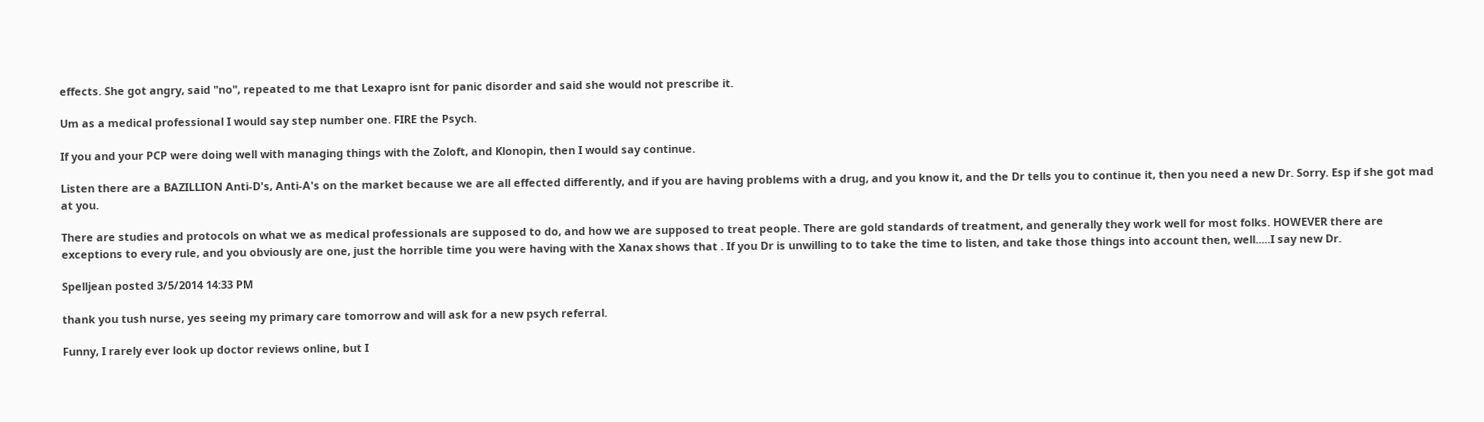effects. She got angry, said "no", repeated to me that Lexapro isnt for panic disorder and said she would not prescribe it.

Um as a medical professional I would say step number one. FIRE the Psych.

If you and your PCP were doing well with managing things with the Zoloft, and Klonopin, then I would say continue.

Listen there are a BAZILLION Anti-D's, Anti-A's on the market because we are all effected differently, and if you are having problems with a drug, and you know it, and the Dr tells you to continue it, then you need a new Dr. Sorry. Esp if she got mad at you.

There are studies and protocols on what we as medical professionals are supposed to do, and how we are supposed to treat people. There are gold standards of treatment, and generally they work well for most folks. HOWEVER there are exceptions to every rule, and you obviously are one, just the horrible time you were having with the Xanax shows that . If you Dr is unwilling to to take the time to listen, and take those things into account then, well.....I say new Dr.

Spelljean posted 3/5/2014 14:33 PM

thank you tush nurse, yes seeing my primary care tomorrow and will ask for a new psych referral.

Funny, I rarely ever look up doctor reviews online, but I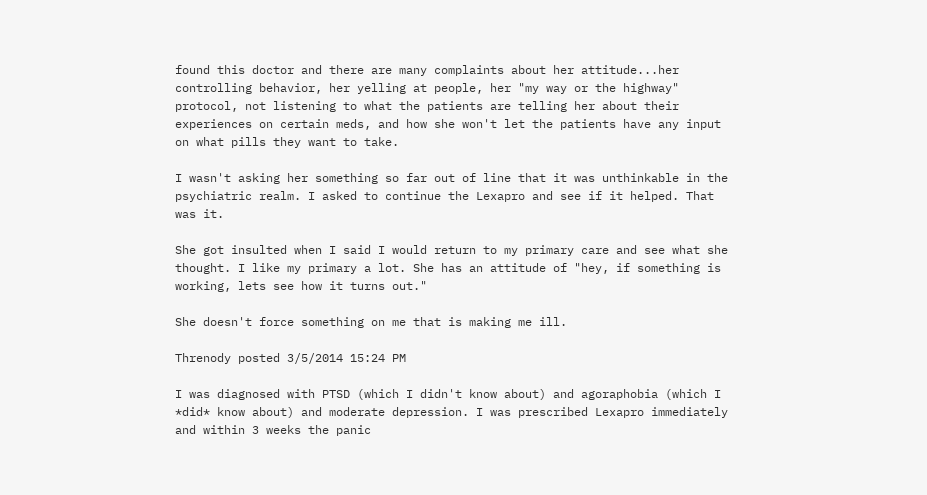found this doctor and there are many complaints about her attitude...her controlling behavior, her yelling at people, her "my way or the highway" protocol, not listening to what the patients are telling her about their experiences on certain meds, and how she won't let the patients have any input on what pills they want to take.

I wasn't asking her something so far out of line that it was unthinkable in the psychiatric realm. I asked to continue the Lexapro and see if it helped. That was it.

She got insulted when I said I would return to my primary care and see what she thought. I like my primary a lot. She has an attitude of "hey, if something is working, lets see how it turns out."

She doesn't force something on me that is making me ill.

Threnody posted 3/5/2014 15:24 PM

I was diagnosed with PTSD (which I didn't know about) and agoraphobia (which I *did* know about) and moderate depression. I was prescribed Lexapro immediately and within 3 weeks the panic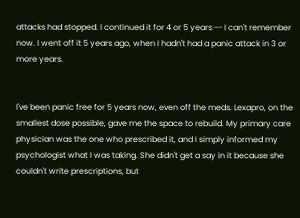attacks had stopped. I continued it for 4 or 5 years -- I can't remember now. I went off it 5 years ago, when I hadn't had a panic attack in 3 or more years.


I've been panic free for 5 years now, even off the meds. Lexapro, on the smallest dose possible, gave me the space to rebuild. My primary care physician was the one who prescribed it, and I simply informed my psychologist what I was taking. She didn't get a say in it because she couldn't write prescriptions, but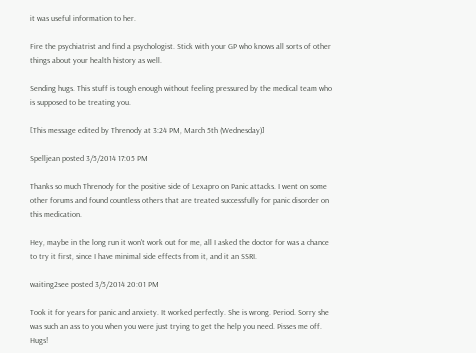it was useful information to her.

Fire the psychiatrist and find a psychologist. Stick with your GP who knows all sorts of other things about your health history as well.

Sending hugs. This stuff is tough enough without feeling pressured by the medical team who is supposed to be treating you.

[This message edited by Threnody at 3:24 PM, March 5th (Wednesday)]

Spelljean posted 3/5/2014 17:05 PM

Thanks so much Threnody for the positive side of Lexapro on Panic attacks. I went on some other forums and found countless others that are treated successfully for panic disorder on this medication.

Hey, maybe in the long run it won't work out for me, all I asked the doctor for was a chance to try it first, since I have minimal side effects from it, and it an SSRI.

waiting2see posted 3/5/2014 20:01 PM

Took it for years for panic and anxiety. It worked perfectly. She is wrong. Period. Sorry she was such an ass to you when you were just trying to get the help you need. Pisses me off. Hugs!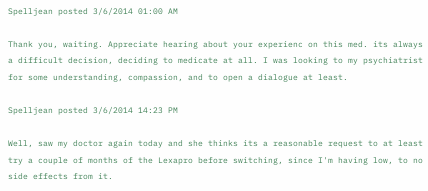Spelljean posted 3/6/2014 01:00 AM

Thank you, waiting. Appreciate hearing about your experienc on this med. its always a difficult decision, deciding to medicate at all. I was looking to my psychiatrist for some understanding, compassion, and to open a dialogue at least.

Spelljean posted 3/6/2014 14:23 PM

Well, saw my doctor again today and she thinks its a reasonable request to at least try a couple of months of the Lexapro before switching, since I'm having low, to no side effects from it.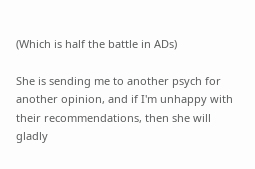(Which is half the battle in ADs)

She is sending me to another psych for another opinion, and if I'm unhappy with their recommendations, then she will gladly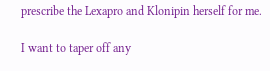prescribe the Lexapro and Klonipin herself for me.

I want to taper off any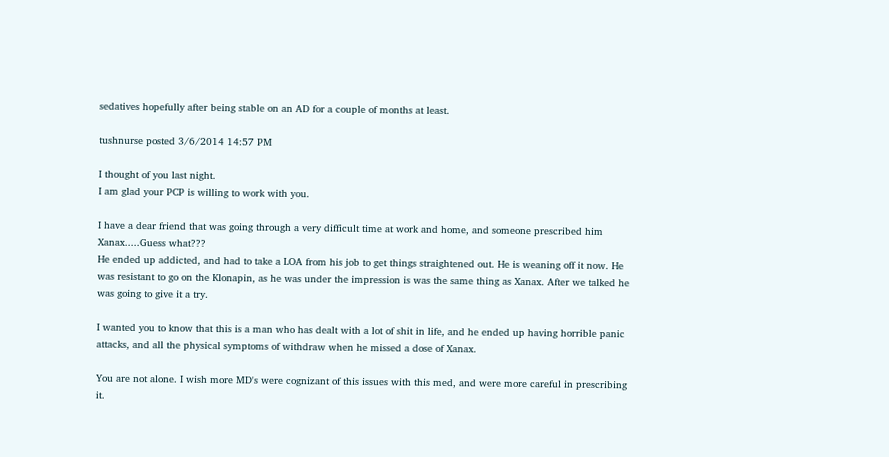sedatives hopefully after being stable on an AD for a couple of months at least.

tushnurse posted 3/6/2014 14:57 PM

I thought of you last night.
I am glad your PCP is willing to work with you.

I have a dear friend that was going through a very difficult time at work and home, and someone prescribed him Xanax.....Guess what???
He ended up addicted, and had to take a LOA from his job to get things straightened out. He is weaning off it now. He was resistant to go on the Klonapin, as he was under the impression is was the same thing as Xanax. After we talked he was going to give it a try.

I wanted you to know that this is a man who has dealt with a lot of shit in life, and he ended up having horrible panic attacks, and all the physical symptoms of withdraw when he missed a dose of Xanax.

You are not alone. I wish more MD's were cognizant of this issues with this med, and were more careful in prescribing it.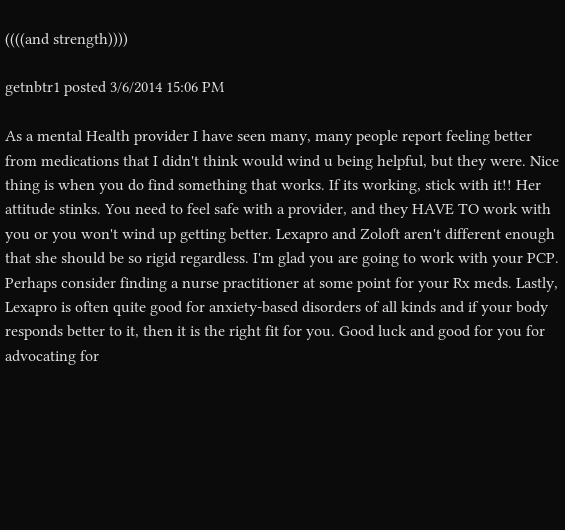((((and strength))))

getnbtr1 posted 3/6/2014 15:06 PM

As a mental Health provider I have seen many, many people report feeling better from medications that I didn't think would wind u being helpful, but they were. Nice thing is when you do find something that works. If its working, stick with it!! Her attitude stinks. You need to feel safe with a provider, and they HAVE TO work with you or you won't wind up getting better. Lexapro and Zoloft aren't different enough that she should be so rigid regardless. I'm glad you are going to work with your PCP. Perhaps consider finding a nurse practitioner at some point for your Rx meds. Lastly, Lexapro is often quite good for anxiety-based disorders of all kinds and if your body responds better to it, then it is the right fit for you. Good luck and good for you for advocating for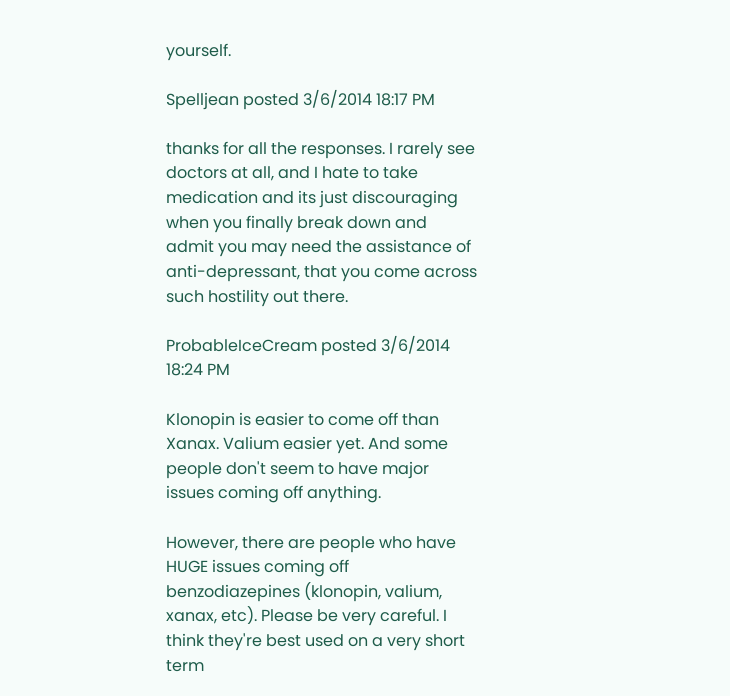yourself.

Spelljean posted 3/6/2014 18:17 PM

thanks for all the responses. I rarely see doctors at all, and I hate to take medication and its just discouraging when you finally break down and admit you may need the assistance of anti-depressant, that you come across such hostility out there.

ProbableIceCream posted 3/6/2014 18:24 PM

Klonopin is easier to come off than Xanax. Valium easier yet. And some people don't seem to have major issues coming off anything.

However, there are people who have HUGE issues coming off benzodiazepines (klonopin, valium, xanax, etc). Please be very careful. I think they're best used on a very short term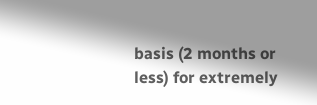basis (2 months or less) for extremely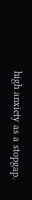high anxiety as a stopgap.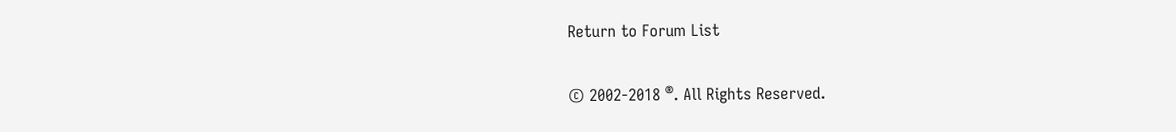Return to Forum List

© 2002-2018 ®. All Rights Reserved.